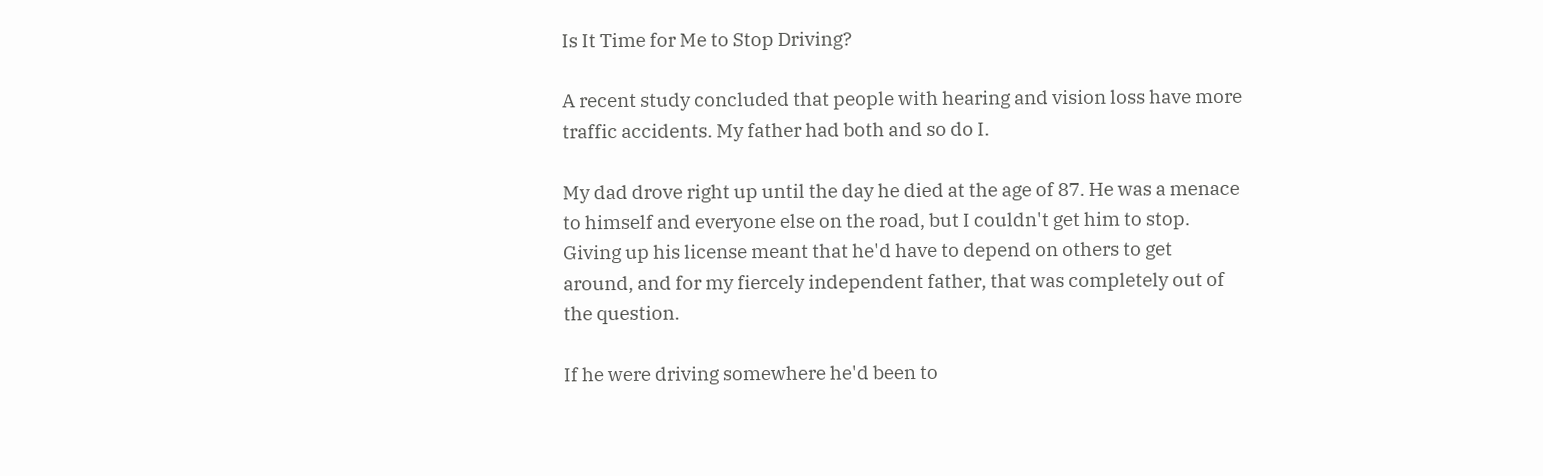Is It Time for Me to Stop Driving?

A recent study concluded that people with hearing and vision loss have more traffic accidents. My father had both and so do I.

My dad drove right up until the day he died at the age of 87. He was a menace to himself and everyone else on the road, but I couldn't get him to stop. Giving up his license meant that he'd have to depend on others to get around, and for my fiercely independent father, that was completely out of the question.

If he were driving somewhere he'd been to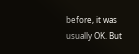before, it was usually OK. But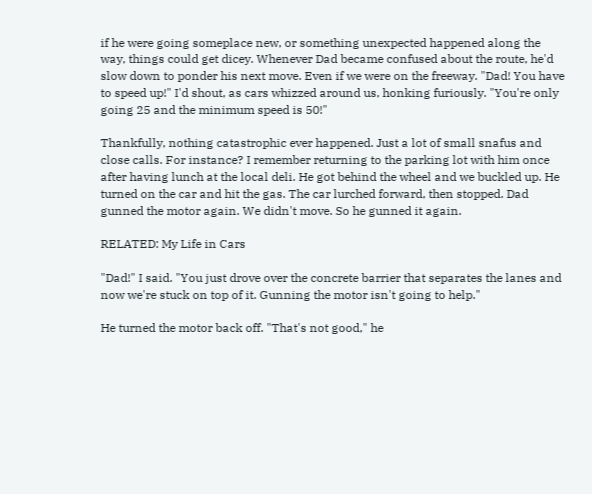if he were going someplace new, or something unexpected happened along the way, things could get dicey. Whenever Dad became confused about the route, he'd slow down to ponder his next move. Even if we were on the freeway. "Dad! You have to speed up!" I'd shout, as cars whizzed around us, honking furiously. "You're only going 25 and the minimum speed is 50!"

Thankfully, nothing catastrophic ever happened. Just a lot of small snafus and close calls. For instance? I remember returning to the parking lot with him once after having lunch at the local deli. He got behind the wheel and we buckled up. He turned on the car and hit the gas. The car lurched forward, then stopped. Dad gunned the motor again. We didn't move. So he gunned it again.

RELATED: My Life in Cars

"Dad!" I said. "You just drove over the concrete barrier that separates the lanes and now we're stuck on top of it. Gunning the motor isn't going to help."

He turned the motor back off. "That's not good," he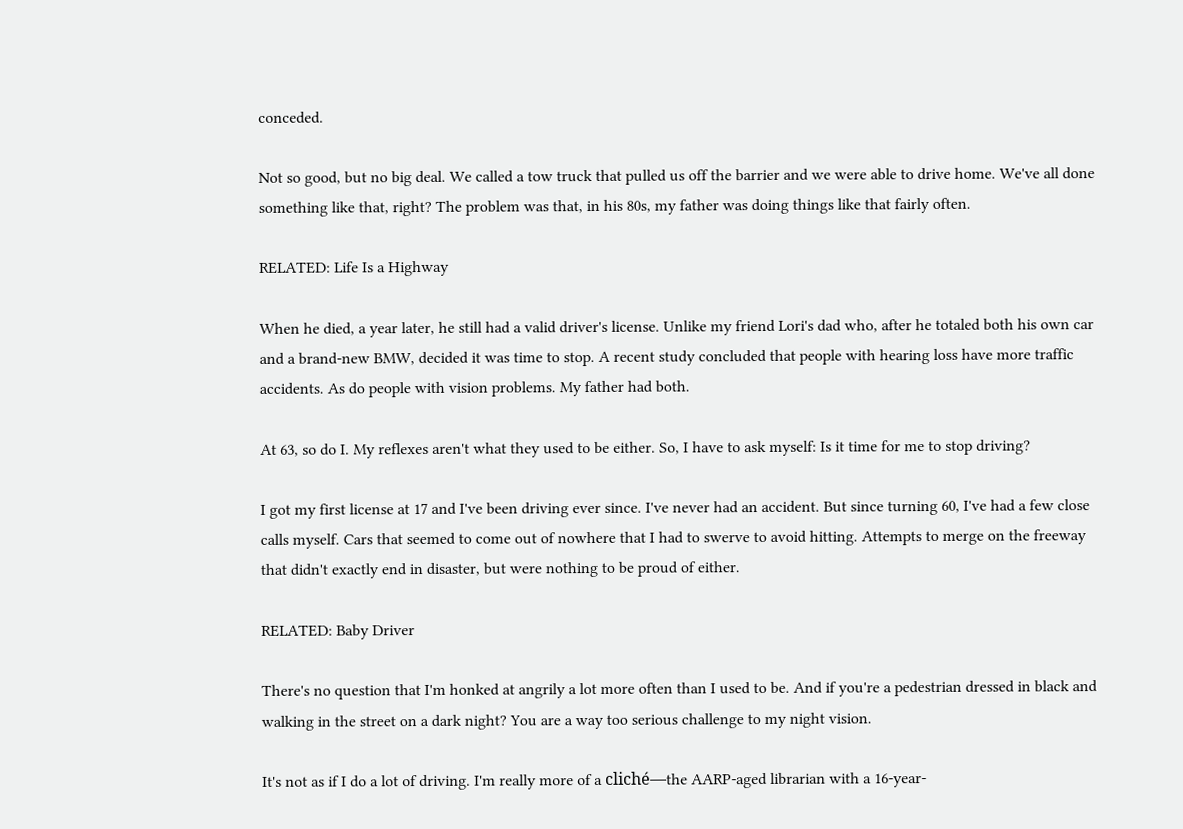conceded.

Not so good, but no big deal. We called a tow truck that pulled us off the barrier and we were able to drive home. We've all done something like that, right? The problem was that, in his 80s, my father was doing things like that fairly often.

RELATED: Life Is a Highway

When he died, a year later, he still had a valid driver's license. Unlike my friend Lori's dad who, after he totaled both his own car and a brand-new BMW, decided it was time to stop. A recent study concluded that people with hearing loss have more traffic accidents. As do people with vision problems. My father had both.

At 63, so do I. My reflexes aren't what they used to be either. So, I have to ask myself: Is it time for me to stop driving?

I got my first license at 17 and I've been driving ever since. I've never had an accident. But since turning 60, I've had a few close calls myself. Cars that seemed to come out of nowhere that I had to swerve to avoid hitting. Attempts to merge on the freeway that didn't exactly end in disaster, but were nothing to be proud of either.

RELATED: Baby Driver

There's no question that I'm honked at angrily a lot more often than I used to be. And if you're a pedestrian dressed in black and walking in the street on a dark night? You are a way too serious challenge to my night vision.

It's not as if I do a lot of driving. I'm really more of a cliché—the AARP-aged librarian with a 16-year-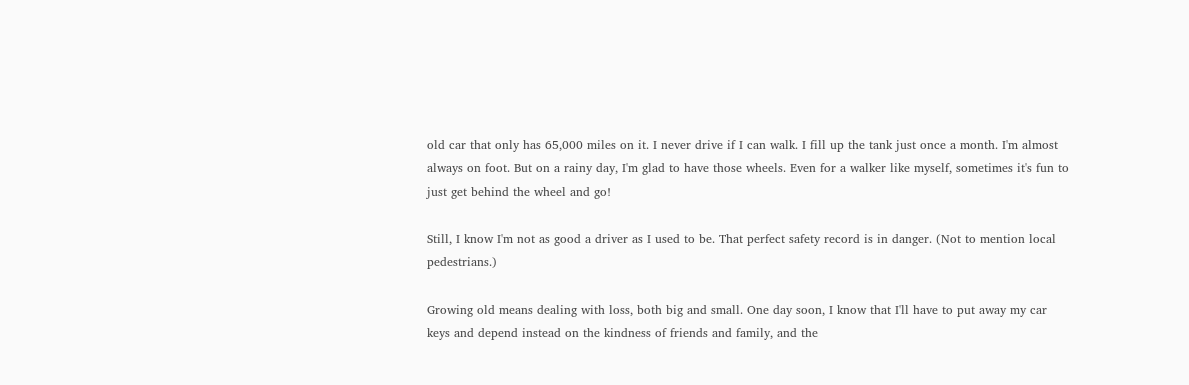old car that only has 65,000 miles on it. I never drive if I can walk. I fill up the tank just once a month. I'm almost always on foot. But on a rainy day, I'm glad to have those wheels. Even for a walker like myself, sometimes it's fun to just get behind the wheel and go!

Still, I know I'm not as good a driver as I used to be. That perfect safety record is in danger. (Not to mention local pedestrians.)

Growing old means dealing with loss, both big and small. One day soon, I know that I'll have to put away my car keys and depend instead on the kindness of friends and family, and the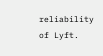reliability of Lyft.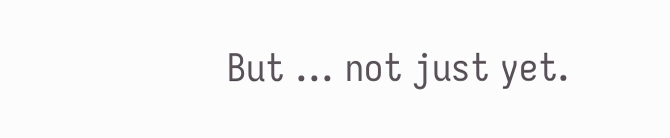But ... not just yet.